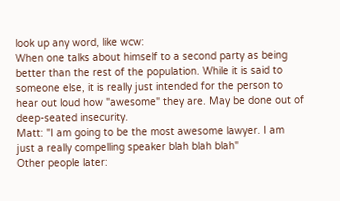look up any word, like wcw:
When one talks about himself to a second party as being better than the rest of the population. While it is said to someone else, it is really just intended for the person to hear out loud how "awesome" they are. May be done out of deep-seated insecurity.
Matt: "I am going to be the most awesome lawyer. I am just a really compelling speaker blah blah blah"
Other people later: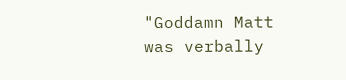"Goddamn Matt was verbally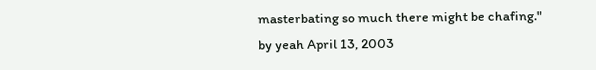masterbating so much there might be chafing."
by yeah April 13, 2003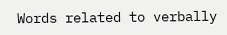Words related to verbally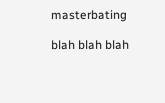masterbating

blah blah blah